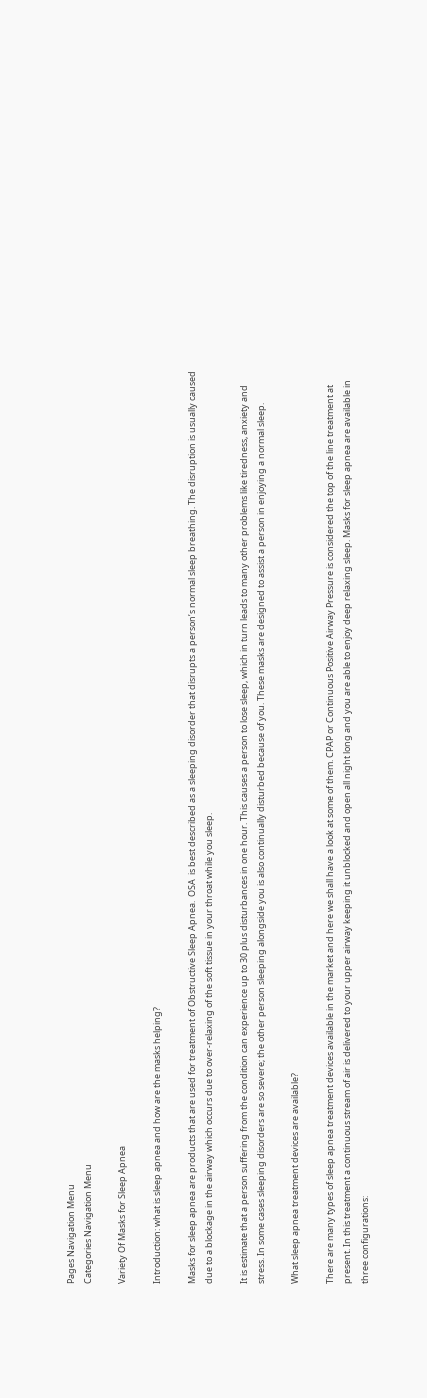Pages Navigation Menu
Categories Navigation Menu

Variety Of Masks for Sleep Apnea

Introduction: what is sleep apnea and how are the masks helping?

Masks for sleep apnea are products that are used for treatment of Obstructive Sleep Apnea.  OSA  is best described as a sleeping disorder that disrupts a person’s normal sleep breathing. The disruption is usually caused due to a blockage in the airway which occurs due to over-relaxing of the soft tissue in your throat while you sleep.

It is estimate that a person suffering from the condition can experience up to 30 plus disturbances in one hour. This causes a person to lose sleep, which in turn leads to many other problems like tiredness, anxiety and stress. In some cases sleeping disorders are so severe; the other person sleeping alongside you is also continually disturbed because of you. These masks are designed to assist a person in enjoying a normal sleep.

What sleep apnea treatment devices are available?

There are many types of sleep apnea treatment devices available in the market and here we shall have a look at some of them. CPAP or Continuous Positive Airway Pressure is considered the top of the line treatment at present. In this treatment a continuous stream of air is delivered to your upper airway keeping it unblocked and open all night long and you are able to enjoy deep relaxing sleep. Masks for sleep apnea are available in three configurations: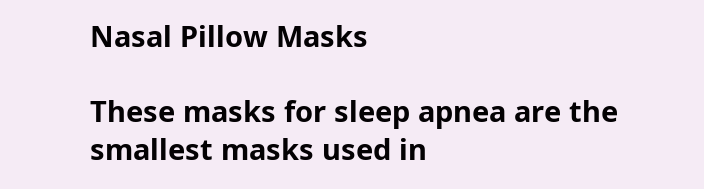Nasal Pillow Masks

These masks for sleep apnea are the smallest masks used in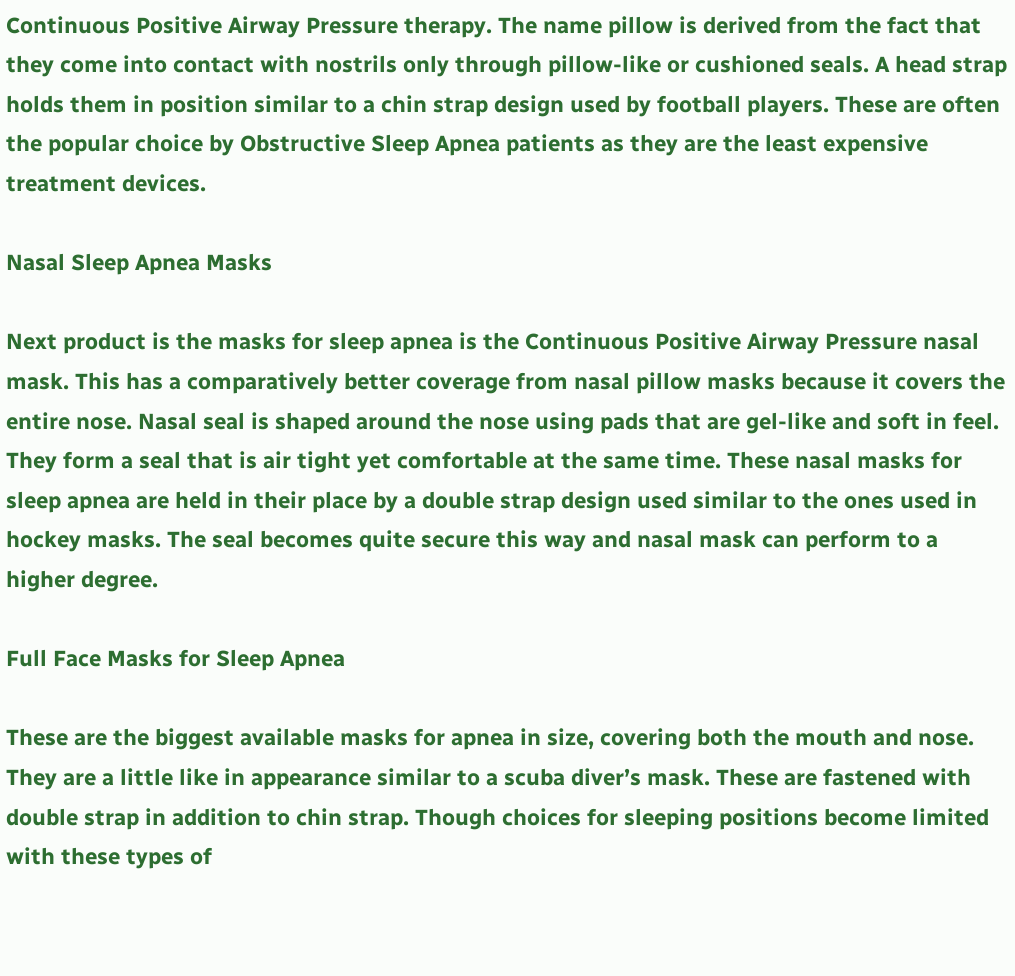Continuous Positive Airway Pressure therapy. The name pillow is derived from the fact that they come into contact with nostrils only through pillow-like or cushioned seals. A head strap holds them in position similar to a chin strap design used by football players. These are often the popular choice by Obstructive Sleep Apnea patients as they are the least expensive treatment devices.

Nasal Sleep Apnea Masks

Next product is the masks for sleep apnea is the Continuous Positive Airway Pressure nasal mask. This has a comparatively better coverage from nasal pillow masks because it covers the entire nose. Nasal seal is shaped around the nose using pads that are gel-like and soft in feel. They form a seal that is air tight yet comfortable at the same time. These nasal masks for sleep apnea are held in their place by a double strap design used similar to the ones used in hockey masks. The seal becomes quite secure this way and nasal mask can perform to a higher degree.

Full Face Masks for Sleep Apnea

These are the biggest available masks for apnea in size, covering both the mouth and nose. They are a little like in appearance similar to a scuba diver’s mask. These are fastened with double strap in addition to chin strap. Though choices for sleeping positions become limited with these types of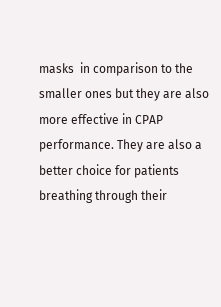masks  in comparison to the smaller ones but they are also more effective in CPAP performance. They are also a better choice for patients breathing through their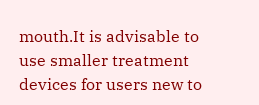mouth.It is advisable to use smaller treatment devices for users new to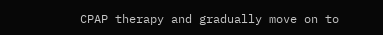CPAP therapy and gradually move on to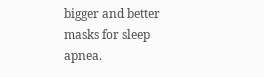bigger and better masks for sleep apnea.